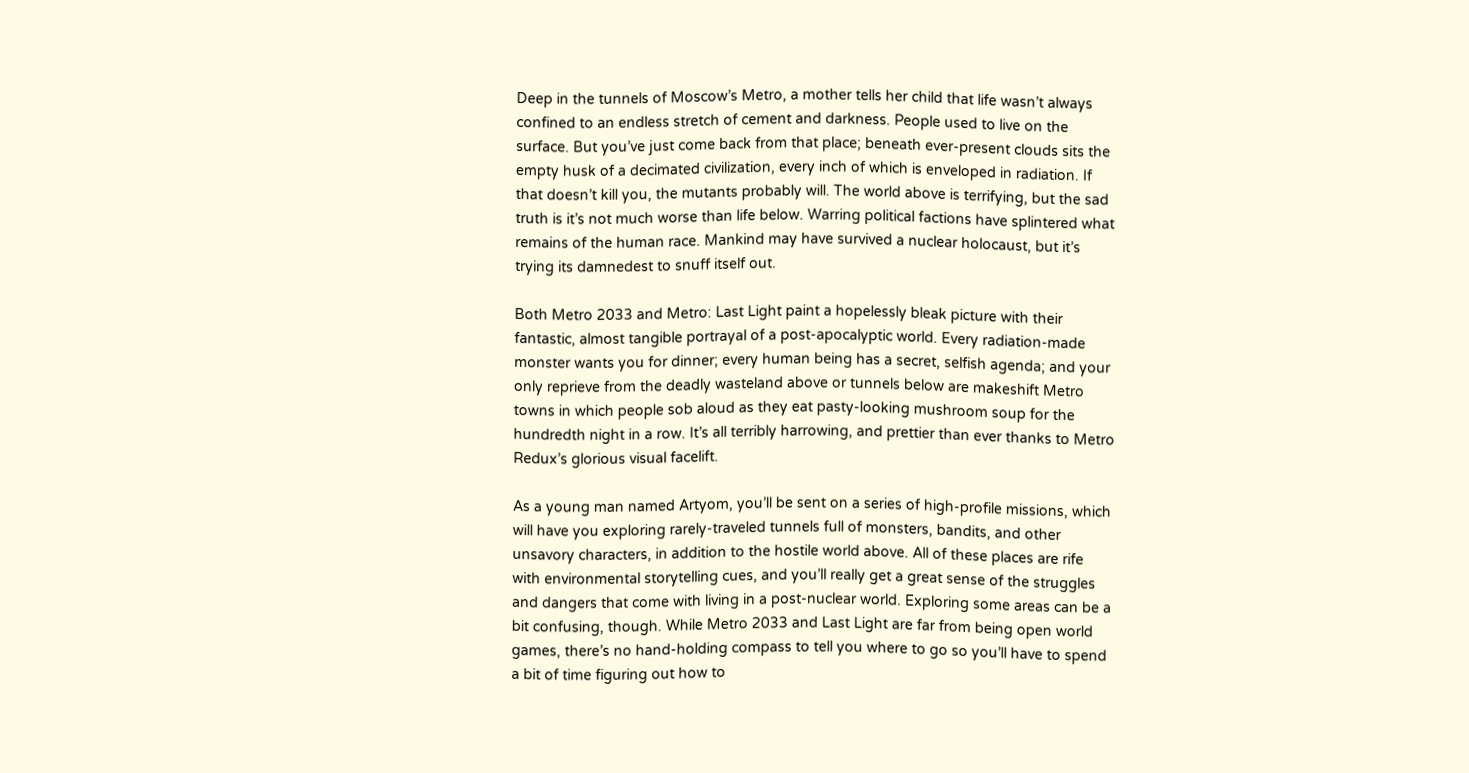Deep in the tunnels of Moscow’s Metro, a mother tells her child that life wasn’t always confined to an endless stretch of cement and darkness. People used to live on the surface. But you’ve just come back from that place; beneath ever-present clouds sits the empty husk of a decimated civilization, every inch of which is enveloped in radiation. If that doesn’t kill you, the mutants probably will. The world above is terrifying, but the sad truth is it’s not much worse than life below. Warring political factions have splintered what remains of the human race. Mankind may have survived a nuclear holocaust, but it’s trying its damnedest to snuff itself out.

Both Metro 2033 and Metro: Last Light paint a hopelessly bleak picture with their fantastic, almost tangible portrayal of a post-apocalyptic world. Every radiation-made monster wants you for dinner; every human being has a secret, selfish agenda; and your only reprieve from the deadly wasteland above or tunnels below are makeshift Metro towns in which people sob aloud as they eat pasty-looking mushroom soup for the hundredth night in a row. It’s all terribly harrowing, and prettier than ever thanks to Metro Redux’s glorious visual facelift.

As a young man named Artyom, you’ll be sent on a series of high-profile missions, which will have you exploring rarely-traveled tunnels full of monsters, bandits, and other unsavory characters, in addition to the hostile world above. All of these places are rife with environmental storytelling cues, and you’ll really get a great sense of the struggles and dangers that come with living in a post-nuclear world. Exploring some areas can be a bit confusing, though. While Metro 2033 and Last Light are far from being open world games, there’s no hand-holding compass to tell you where to go so you’ll have to spend a bit of time figuring out how to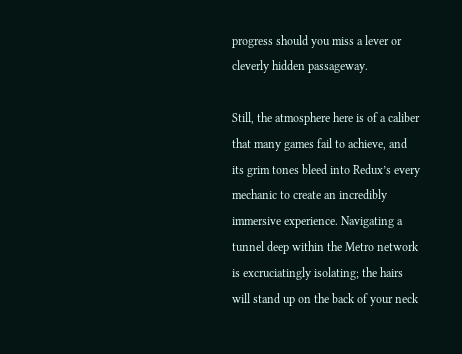progress should you miss a lever or cleverly hidden passageway.

Still, the atmosphere here is of a caliber that many games fail to achieve, and its grim tones bleed into Redux’s every mechanic to create an incredibly immersive experience. Navigating a tunnel deep within the Metro network is excruciatingly isolating; the hairs will stand up on the back of your neck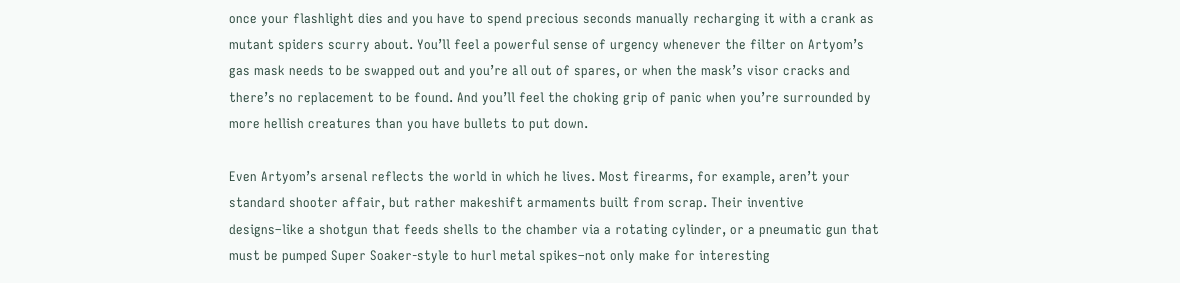once your flashlight dies and you have to spend precious seconds manually recharging it with a crank as mutant spiders scurry about. You’ll feel a powerful sense of urgency whenever the filter on Artyom’s gas mask needs to be swapped out and you’re all out of spares, or when the mask’s visor cracks and there’s no replacement to be found. And you’ll feel the choking grip of panic when you’re surrounded by more hellish creatures than you have bullets to put down.

Even Artyom’s arsenal reflects the world in which he lives. Most firearms, for example, aren’t your standard shooter affair, but rather makeshift armaments built from scrap. Their inventive designs–like a shotgun that feeds shells to the chamber via a rotating cylinder, or a pneumatic gun that must be pumped Super Soaker-style to hurl metal spikes–not only make for interesting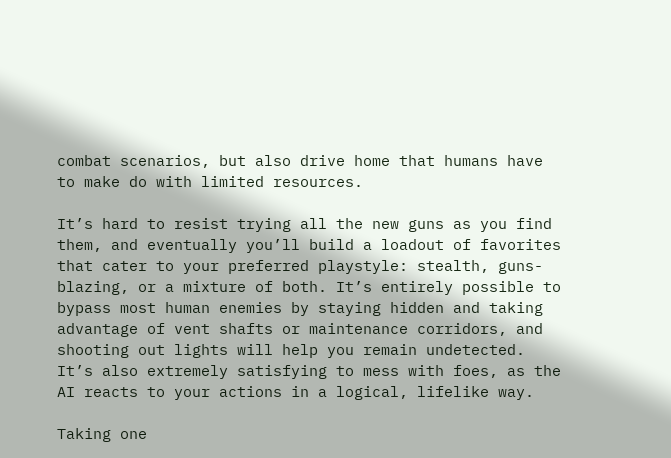combat scenarios, but also drive home that humans have to make do with limited resources.

It’s hard to resist trying all the new guns as you find them, and eventually you’ll build a loadout of favorites that cater to your preferred playstyle: stealth, guns-blazing, or a mixture of both. It’s entirely possible to bypass most human enemies by staying hidden and taking advantage of vent shafts or maintenance corridors, and shooting out lights will help you remain undetected. It’s also extremely satisfying to mess with foes, as the AI reacts to your actions in a logical, lifelike way.

Taking one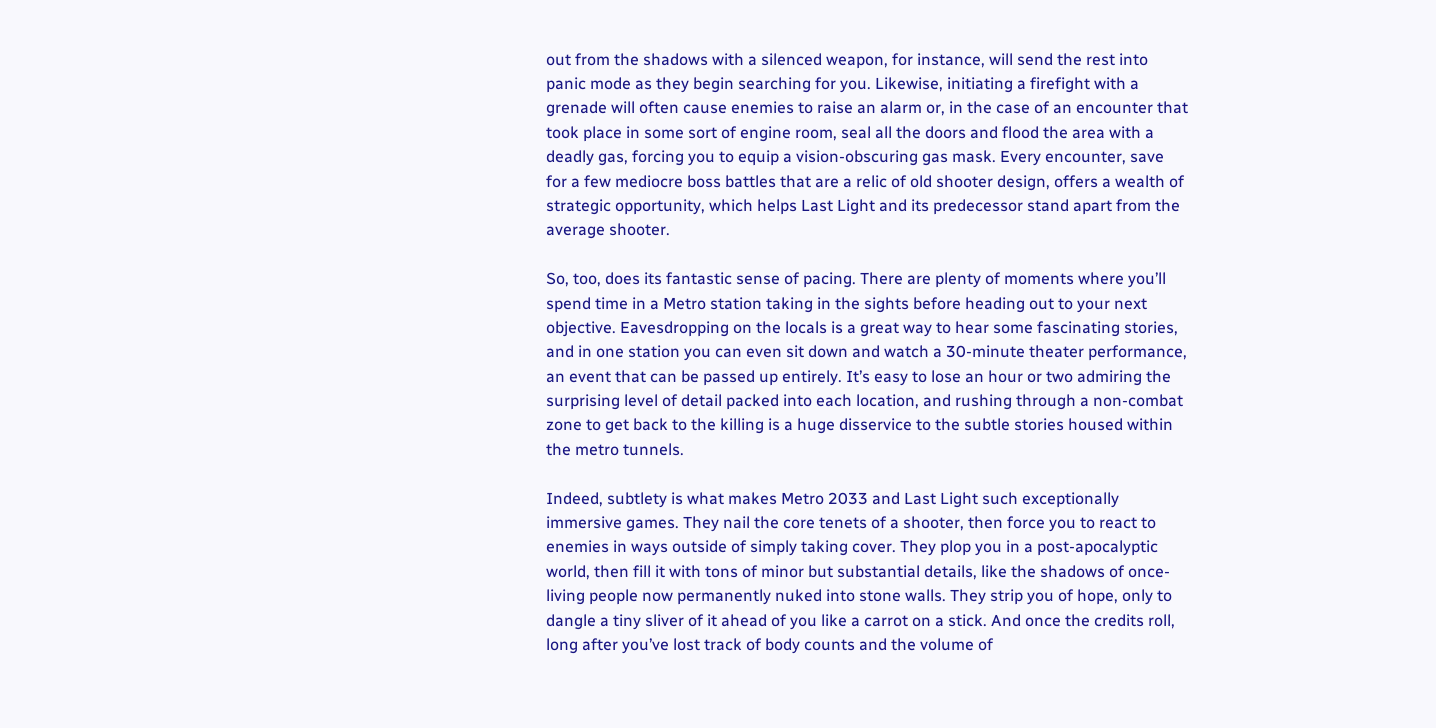out from the shadows with a silenced weapon, for instance, will send the rest into panic mode as they begin searching for you. Likewise, initiating a firefight with a grenade will often cause enemies to raise an alarm or, in the case of an encounter that took place in some sort of engine room, seal all the doors and flood the area with a deadly gas, forcing you to equip a vision-obscuring gas mask. Every encounter, save for a few mediocre boss battles that are a relic of old shooter design, offers a wealth of strategic opportunity, which helps Last Light and its predecessor stand apart from the average shooter.

So, too, does its fantastic sense of pacing. There are plenty of moments where you’ll spend time in a Metro station taking in the sights before heading out to your next objective. Eavesdropping on the locals is a great way to hear some fascinating stories, and in one station you can even sit down and watch a 30-minute theater performance, an event that can be passed up entirely. It’s easy to lose an hour or two admiring the surprising level of detail packed into each location, and rushing through a non-combat zone to get back to the killing is a huge disservice to the subtle stories housed within the metro tunnels.

Indeed, subtlety is what makes Metro 2033 and Last Light such exceptionally immersive games. They nail the core tenets of a shooter, then force you to react to enemies in ways outside of simply taking cover. They plop you in a post-apocalyptic world, then fill it with tons of minor but substantial details, like the shadows of once-living people now permanently nuked into stone walls. They strip you of hope, only to dangle a tiny sliver of it ahead of you like a carrot on a stick. And once the credits roll, long after you’ve lost track of body counts and the volume of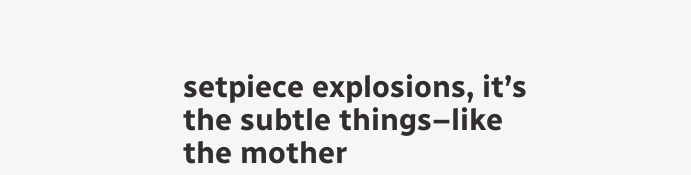setpiece explosions, it’s the subtle things–like the mother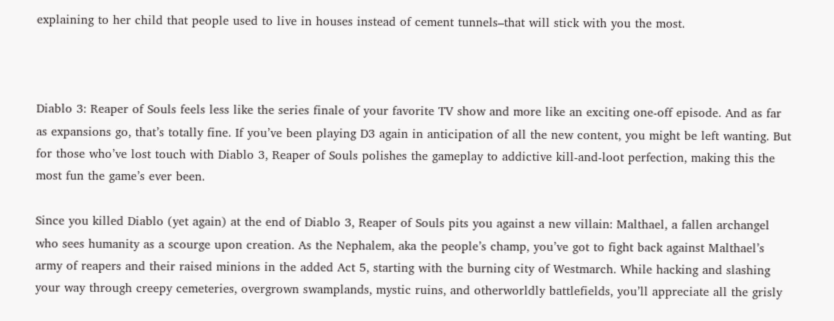explaining to her child that people used to live in houses instead of cement tunnels–that will stick with you the most.



Diablo 3: Reaper of Souls feels less like the series finale of your favorite TV show and more like an exciting one-off episode. And as far as expansions go, that’s totally fine. If you’ve been playing D3 again in anticipation of all the new content, you might be left wanting. But for those who’ve lost touch with Diablo 3, Reaper of Souls polishes the gameplay to addictive kill-and-loot perfection, making this the most fun the game’s ever been.

Since you killed Diablo (yet again) at the end of Diablo 3, Reaper of Souls pits you against a new villain: Malthael, a fallen archangel who sees humanity as a scourge upon creation. As the Nephalem, aka the people’s champ, you’ve got to fight back against Malthael’s army of reapers and their raised minions in the added Act 5, starting with the burning city of Westmarch. While hacking and slashing your way through creepy cemeteries, overgrown swamplands, mystic ruins, and otherworldly battlefields, you’ll appreciate all the grisly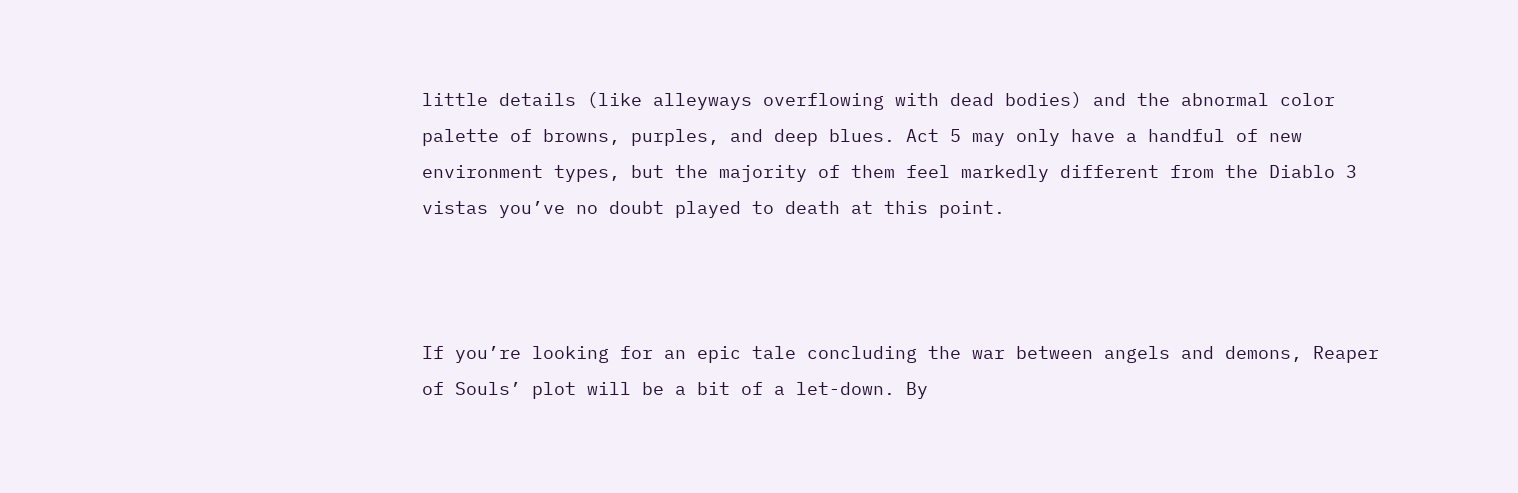little details (like alleyways overflowing with dead bodies) and the abnormal color palette of browns, purples, and deep blues. Act 5 may only have a handful of new environment types, but the majority of them feel markedly different from the Diablo 3 vistas you’ve no doubt played to death at this point.



If you’re looking for an epic tale concluding the war between angels and demons, Reaper of Souls’ plot will be a bit of a let-down. By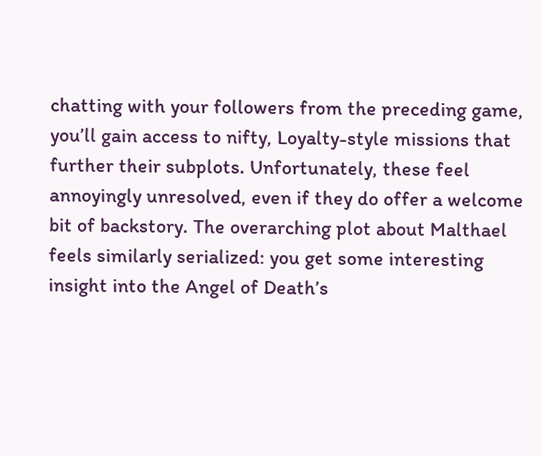chatting with your followers from the preceding game, you’ll gain access to nifty, Loyalty-style missions that further their subplots. Unfortunately, these feel annoyingly unresolved, even if they do offer a welcome bit of backstory. The overarching plot about Malthael feels similarly serialized: you get some interesting insight into the Angel of Death’s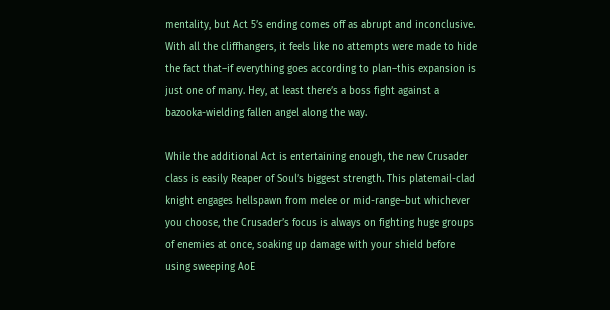mentality, but Act 5’s ending comes off as abrupt and inconclusive. With all the cliffhangers, it feels like no attempts were made to hide the fact that–if everything goes according to plan–this expansion is just one of many. Hey, at least there’s a boss fight against a bazooka-wielding fallen angel along the way.

While the additional Act is entertaining enough, the new Crusader class is easily Reaper of Soul’s biggest strength. This platemail-clad knight engages hellspawn from melee or mid-range–but whichever you choose, the Crusader’s focus is always on fighting huge groups of enemies at once, soaking up damage with your shield before using sweeping AoE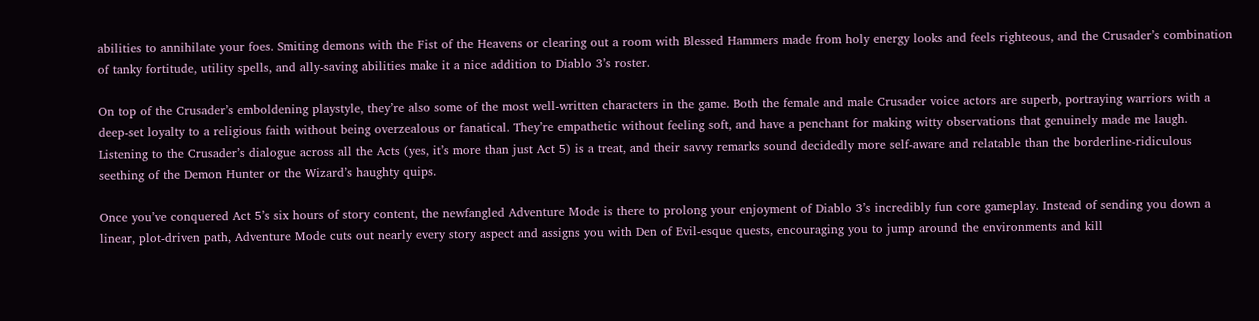abilities to annihilate your foes. Smiting demons with the Fist of the Heavens or clearing out a room with Blessed Hammers made from holy energy looks and feels righteous, and the Crusader’s combination of tanky fortitude, utility spells, and ally-saving abilities make it a nice addition to Diablo 3’s roster.

On top of the Crusader’s emboldening playstyle, they’re also some of the most well-written characters in the game. Both the female and male Crusader voice actors are superb, portraying warriors with a deep-set loyalty to a religious faith without being overzealous or fanatical. They’re empathetic without feeling soft, and have a penchant for making witty observations that genuinely made me laugh. Listening to the Crusader’s dialogue across all the Acts (yes, it’s more than just Act 5) is a treat, and their savvy remarks sound decidedly more self-aware and relatable than the borderline-ridiculous seething of the Demon Hunter or the Wizard’s haughty quips.

Once you’ve conquered Act 5’s six hours of story content, the newfangled Adventure Mode is there to prolong your enjoyment of Diablo 3’s incredibly fun core gameplay. Instead of sending you down a linear, plot-driven path, Adventure Mode cuts out nearly every story aspect and assigns you with Den of Evil-esque quests, encouraging you to jump around the environments and kill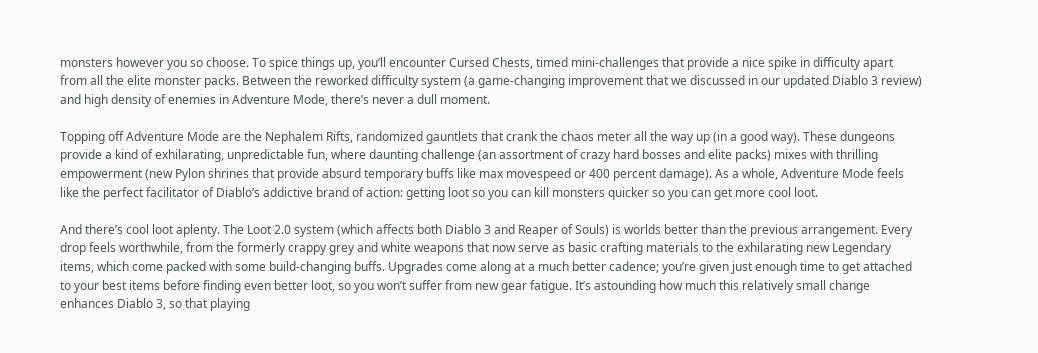monsters however you so choose. To spice things up, you’ll encounter Cursed Chests, timed mini-challenges that provide a nice spike in difficulty apart from all the elite monster packs. Between the reworked difficulty system (a game-changing improvement that we discussed in our updated Diablo 3 review) and high density of enemies in Adventure Mode, there’s never a dull moment.

Topping off Adventure Mode are the Nephalem Rifts, randomized gauntlets that crank the chaos meter all the way up (in a good way). These dungeons provide a kind of exhilarating, unpredictable fun, where daunting challenge (an assortment of crazy hard bosses and elite packs) mixes with thrilling empowerment (new Pylon shrines that provide absurd temporary buffs like max movespeed or 400 percent damage). As a whole, Adventure Mode feels like the perfect facilitator of Diablo’s addictive brand of action: getting loot so you can kill monsters quicker so you can get more cool loot.

And there’s cool loot aplenty. The Loot 2.0 system (which affects both Diablo 3 and Reaper of Souls) is worlds better than the previous arrangement. Every drop feels worthwhile, from the formerly crappy grey and white weapons that now serve as basic crafting materials to the exhilarating new Legendary items, which come packed with some build-changing buffs. Upgrades come along at a much better cadence; you’re given just enough time to get attached to your best items before finding even better loot, so you won’t suffer from new gear fatigue. It’s astounding how much this relatively small change enhances Diablo 3, so that playing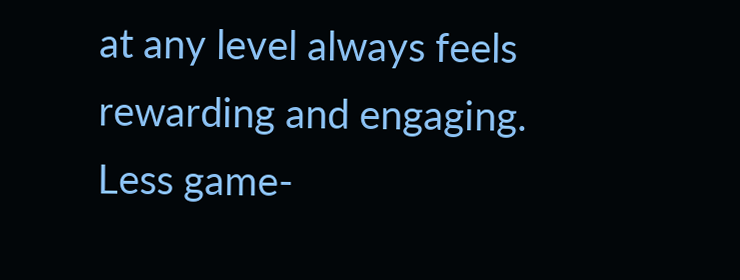at any level always feels rewarding and engaging. Less game-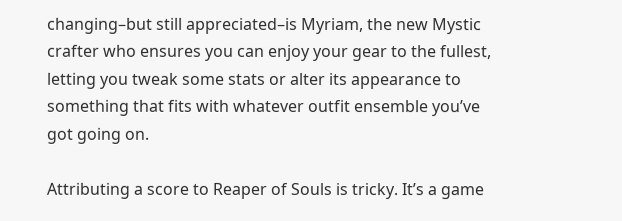changing–but still appreciated–is Myriam, the new Mystic crafter who ensures you can enjoy your gear to the fullest, letting you tweak some stats or alter its appearance to something that fits with whatever outfit ensemble you’ve got going on.

Attributing a score to Reaper of Souls is tricky. It’s a game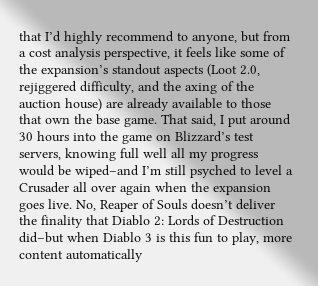that I’d highly recommend to anyone, but from a cost analysis perspective, it feels like some of the expansion’s standout aspects (Loot 2.0, rejiggered difficulty, and the axing of the auction house) are already available to those that own the base game. That said, I put around 30 hours into the game on Blizzard’s test servers, knowing full well all my progress would be wiped–and I’m still psyched to level a Crusader all over again when the expansion goes live. No, Reaper of Souls doesn’t deliver the finality that Diablo 2: Lords of Destruction did–but when Diablo 3 is this fun to play, more content automatically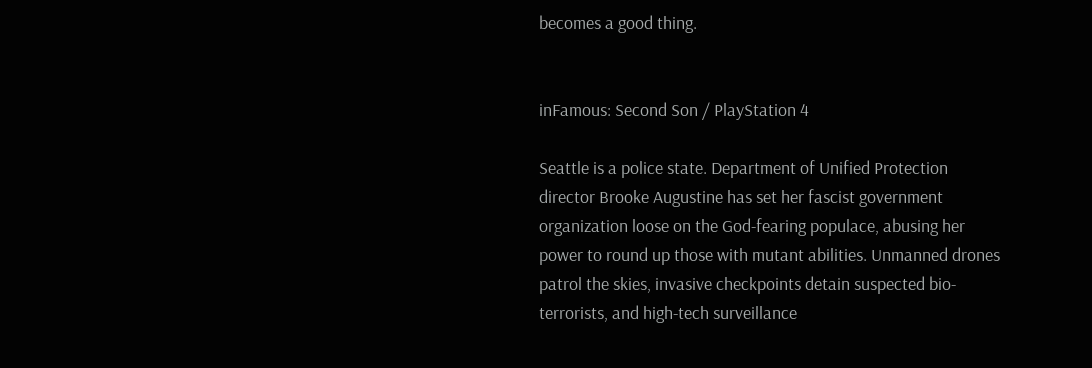becomes a good thing.


inFamous: Second Son / PlayStation 4

Seattle is a police state. Department of Unified Protection director Brooke Augustine has set her fascist government organization loose on the God-fearing populace, abusing her power to round up those with mutant abilities. Unmanned drones patrol the skies, invasive checkpoints detain suspected bio-terrorists, and high-tech surveillance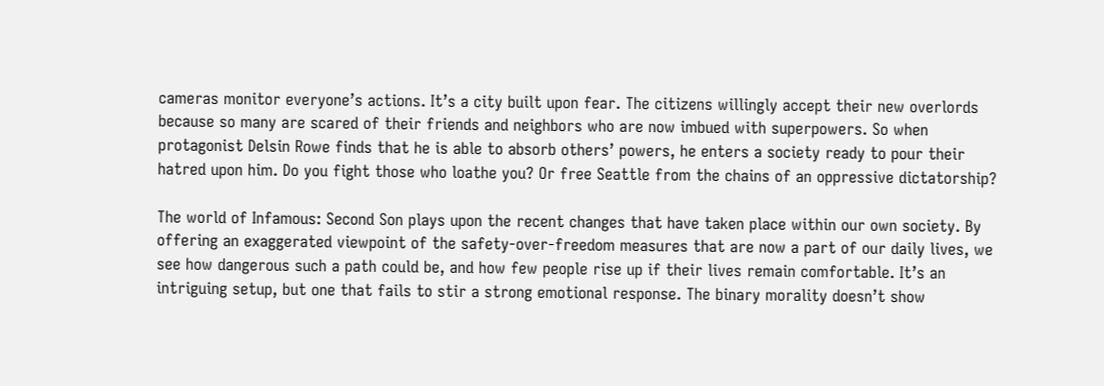cameras monitor everyone’s actions. It’s a city built upon fear. The citizens willingly accept their new overlords because so many are scared of their friends and neighbors who are now imbued with superpowers. So when protagonist Delsin Rowe finds that he is able to absorb others’ powers, he enters a society ready to pour their hatred upon him. Do you fight those who loathe you? Or free Seattle from the chains of an oppressive dictatorship?

The world of Infamous: Second Son plays upon the recent changes that have taken place within our own society. By offering an exaggerated viewpoint of the safety-over-freedom measures that are now a part of our daily lives, we see how dangerous such a path could be, and how few people rise up if their lives remain comfortable. It’s an intriguing setup, but one that fails to stir a strong emotional response. The binary morality doesn’t show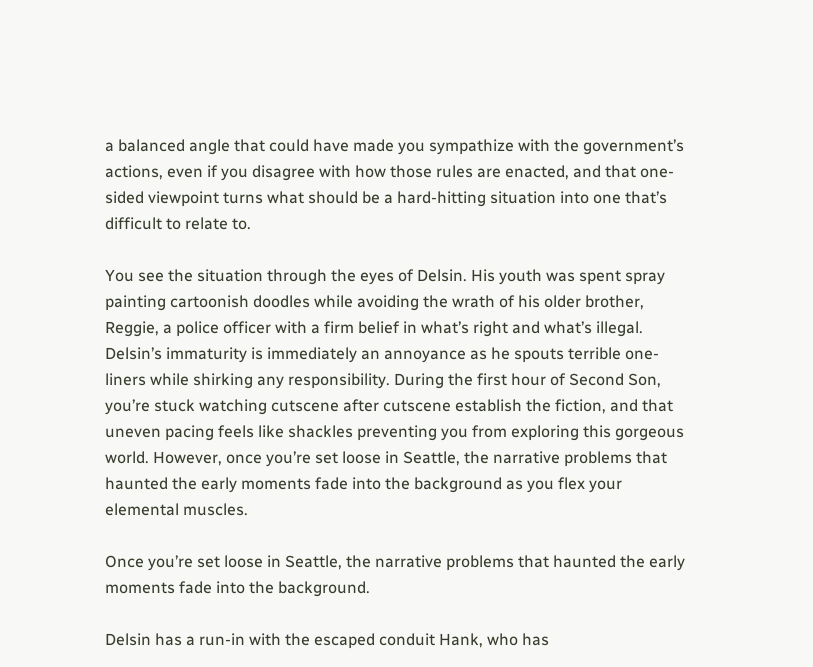a balanced angle that could have made you sympathize with the government’s actions, even if you disagree with how those rules are enacted, and that one-sided viewpoint turns what should be a hard-hitting situation into one that’s difficult to relate to.

You see the situation through the eyes of Delsin. His youth was spent spray painting cartoonish doodles while avoiding the wrath of his older brother, Reggie, a police officer with a firm belief in what’s right and what’s illegal. Delsin’s immaturity is immediately an annoyance as he spouts terrible one-liners while shirking any responsibility. During the first hour of Second Son, you’re stuck watching cutscene after cutscene establish the fiction, and that uneven pacing feels like shackles preventing you from exploring this gorgeous world. However, once you’re set loose in Seattle, the narrative problems that haunted the early moments fade into the background as you flex your elemental muscles.

Once you’re set loose in Seattle, the narrative problems that haunted the early moments fade into the background.

Delsin has a run-in with the escaped conduit Hank, who has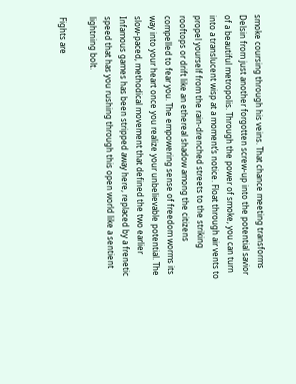smoke coursing through his veins. That chance meeting transforms Delsin from just another forgotten screw-up into the potential savior of a beautiful metropolis. Through the power of smoke, you can turn into a translucent wisp at a moment’s notice. Float through air vents to propel yourself from the rain-drenched streets to the striking rooftops or drift like an ethereal shadow among the citizens compelled to fear you. The empowering sense of freedom worms its way into your heart once you realize your unbelievable potential. The slow-paced, methodical movement that defined the two earlier Infamous games has been stripped away here, replaced by a frenetic speed that has you rushing through this open world like a sentient lightning bolt.

Fights are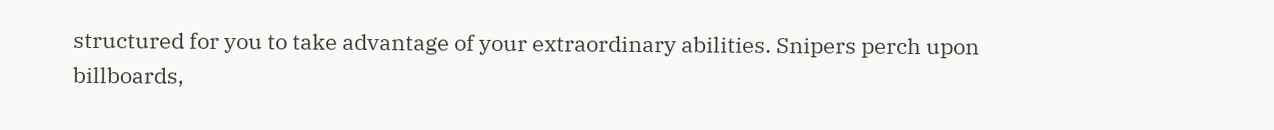structured for you to take advantage of your extraordinary abilities. Snipers perch upon billboards,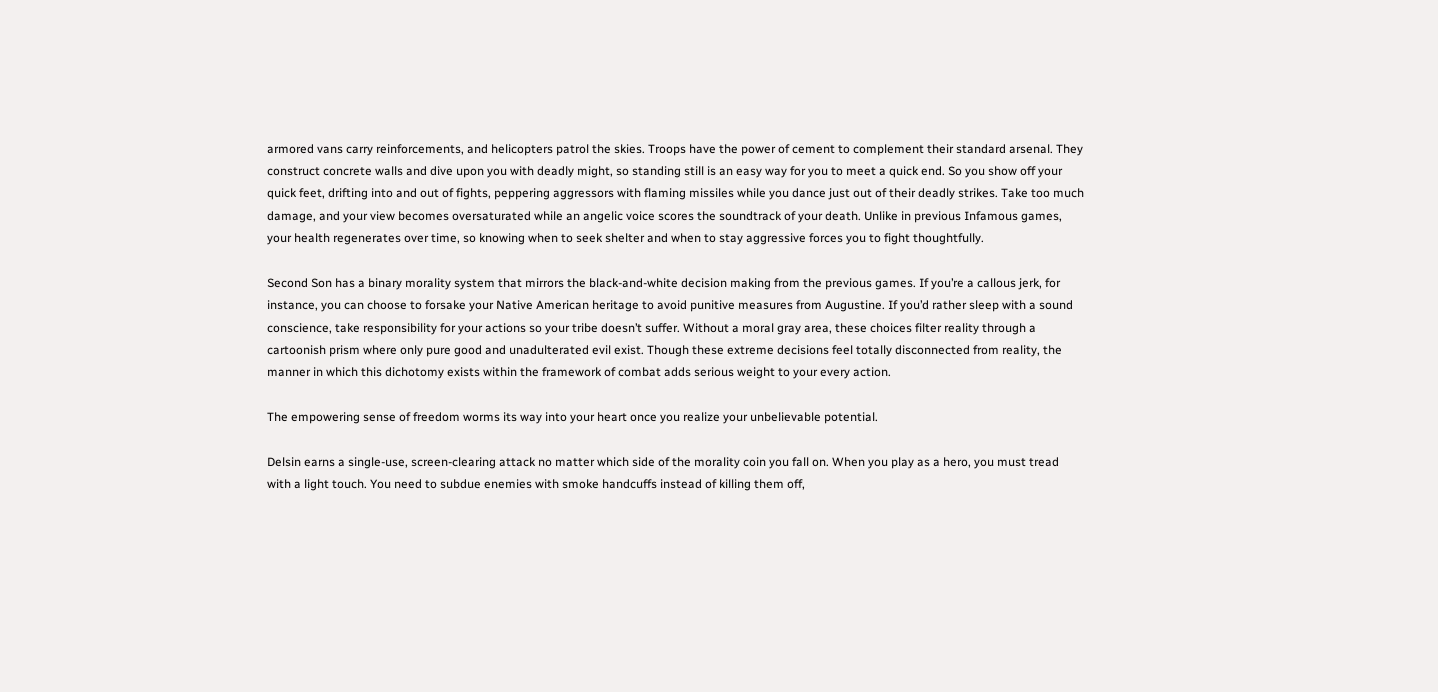armored vans carry reinforcements, and helicopters patrol the skies. Troops have the power of cement to complement their standard arsenal. They construct concrete walls and dive upon you with deadly might, so standing still is an easy way for you to meet a quick end. So you show off your quick feet, drifting into and out of fights, peppering aggressors with flaming missiles while you dance just out of their deadly strikes. Take too much damage, and your view becomes oversaturated while an angelic voice scores the soundtrack of your death. Unlike in previous Infamous games, your health regenerates over time, so knowing when to seek shelter and when to stay aggressive forces you to fight thoughtfully.

Second Son has a binary morality system that mirrors the black-and-white decision making from the previous games. If you’re a callous jerk, for instance, you can choose to forsake your Native American heritage to avoid punitive measures from Augustine. If you’d rather sleep with a sound conscience, take responsibility for your actions so your tribe doesn’t suffer. Without a moral gray area, these choices filter reality through a cartoonish prism where only pure good and unadulterated evil exist. Though these extreme decisions feel totally disconnected from reality, the manner in which this dichotomy exists within the framework of combat adds serious weight to your every action.

The empowering sense of freedom worms its way into your heart once you realize your unbelievable potential.

Delsin earns a single-use, screen-clearing attack no matter which side of the morality coin you fall on. When you play as a hero, you must tread with a light touch. You need to subdue enemies with smoke handcuffs instead of killing them off,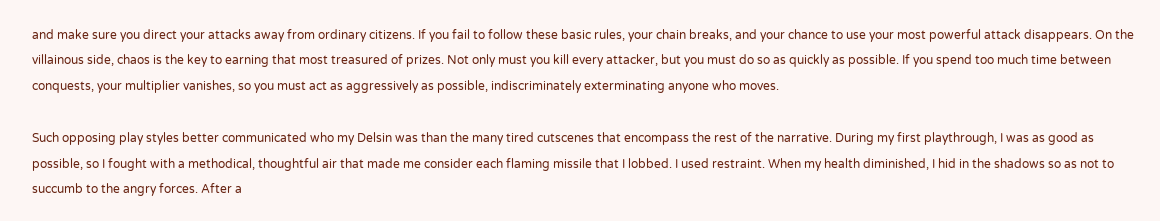and make sure you direct your attacks away from ordinary citizens. If you fail to follow these basic rules, your chain breaks, and your chance to use your most powerful attack disappears. On the villainous side, chaos is the key to earning that most treasured of prizes. Not only must you kill every attacker, but you must do so as quickly as possible. If you spend too much time between conquests, your multiplier vanishes, so you must act as aggressively as possible, indiscriminately exterminating anyone who moves.

Such opposing play styles better communicated who my Delsin was than the many tired cutscenes that encompass the rest of the narrative. During my first playthrough, I was as good as possible, so I fought with a methodical, thoughtful air that made me consider each flaming missile that I lobbed. I used restraint. When my health diminished, I hid in the shadows so as not to succumb to the angry forces. After a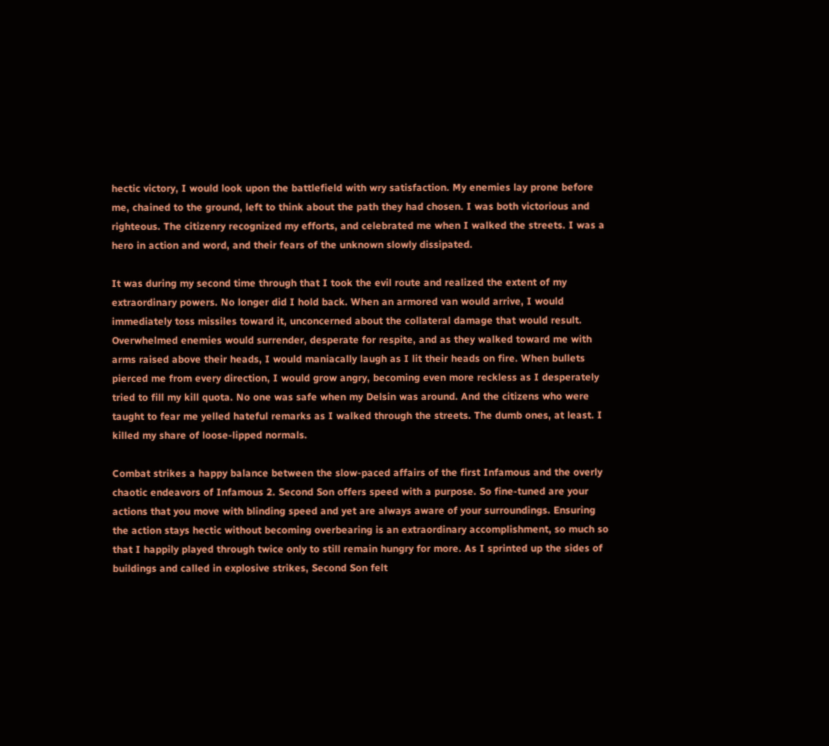hectic victory, I would look upon the battlefield with wry satisfaction. My enemies lay prone before me, chained to the ground, left to think about the path they had chosen. I was both victorious and righteous. The citizenry recognized my efforts, and celebrated me when I walked the streets. I was a hero in action and word, and their fears of the unknown slowly dissipated.

It was during my second time through that I took the evil route and realized the extent of my extraordinary powers. No longer did I hold back. When an armored van would arrive, I would immediately toss missiles toward it, unconcerned about the collateral damage that would result. Overwhelmed enemies would surrender, desperate for respite, and as they walked toward me with arms raised above their heads, I would maniacally laugh as I lit their heads on fire. When bullets pierced me from every direction, I would grow angry, becoming even more reckless as I desperately tried to fill my kill quota. No one was safe when my Delsin was around. And the citizens who were taught to fear me yelled hateful remarks as I walked through the streets. The dumb ones, at least. I killed my share of loose-lipped normals.

Combat strikes a happy balance between the slow-paced affairs of the first Infamous and the overly chaotic endeavors of Infamous 2. Second Son offers speed with a purpose. So fine-tuned are your actions that you move with blinding speed and yet are always aware of your surroundings. Ensuring the action stays hectic without becoming overbearing is an extraordinary accomplishment, so much so that I happily played through twice only to still remain hungry for more. As I sprinted up the sides of buildings and called in explosive strikes, Second Son felt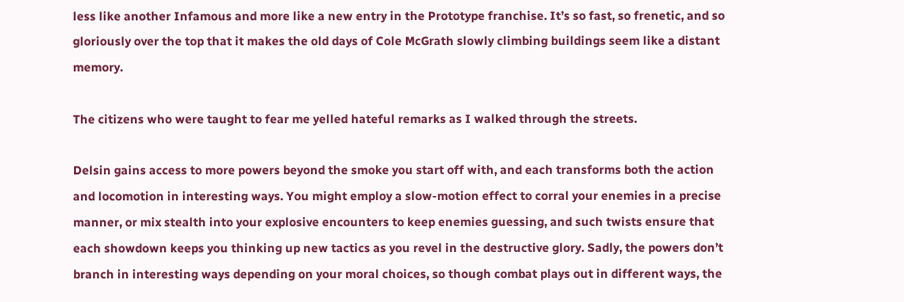less like another Infamous and more like a new entry in the Prototype franchise. It’s so fast, so frenetic, and so gloriously over the top that it makes the old days of Cole McGrath slowly climbing buildings seem like a distant memory.

The citizens who were taught to fear me yelled hateful remarks as I walked through the streets.

Delsin gains access to more powers beyond the smoke you start off with, and each transforms both the action and locomotion in interesting ways. You might employ a slow-motion effect to corral your enemies in a precise manner, or mix stealth into your explosive encounters to keep enemies guessing, and such twists ensure that each showdown keeps you thinking up new tactics as you revel in the destructive glory. Sadly, the powers don’t branch in interesting ways depending on your moral choices, so though combat plays out in different ways, the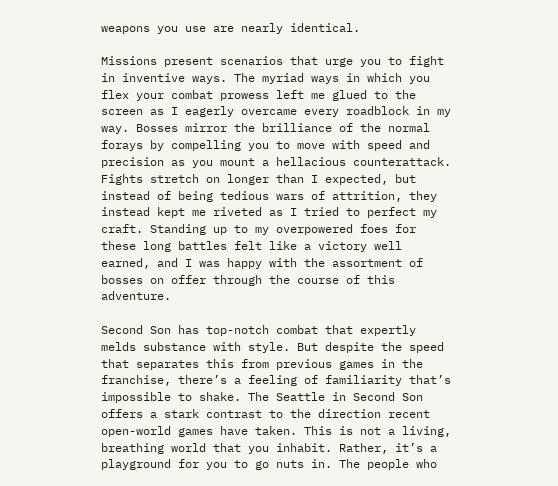weapons you use are nearly identical.

Missions present scenarios that urge you to fight in inventive ways. The myriad ways in which you flex your combat prowess left me glued to the screen as I eagerly overcame every roadblock in my way. Bosses mirror the brilliance of the normal forays by compelling you to move with speed and precision as you mount a hellacious counterattack. Fights stretch on longer than I expected, but instead of being tedious wars of attrition, they instead kept me riveted as I tried to perfect my craft. Standing up to my overpowered foes for these long battles felt like a victory well earned, and I was happy with the assortment of bosses on offer through the course of this adventure.

Second Son has top-notch combat that expertly melds substance with style. But despite the speed that separates this from previous games in the franchise, there’s a feeling of familiarity that’s impossible to shake. The Seattle in Second Son offers a stark contrast to the direction recent open-world games have taken. This is not a living, breathing world that you inhabit. Rather, it’s a playground for you to go nuts in. The people who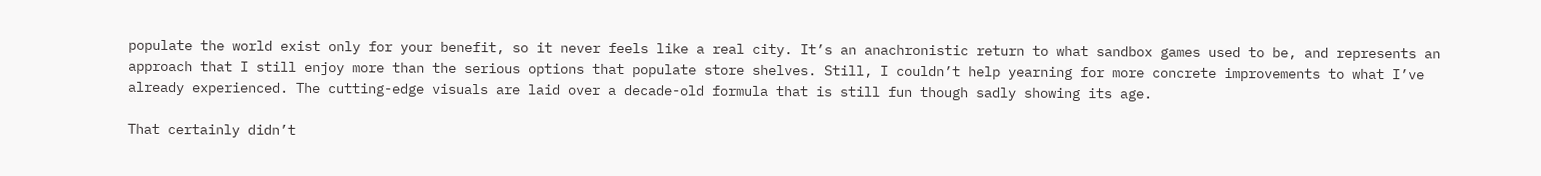populate the world exist only for your benefit, so it never feels like a real city. It’s an anachronistic return to what sandbox games used to be, and represents an approach that I still enjoy more than the serious options that populate store shelves. Still, I couldn’t help yearning for more concrete improvements to what I’ve already experienced. The cutting-edge visuals are laid over a decade-old formula that is still fun though sadly showing its age.

That certainly didn’t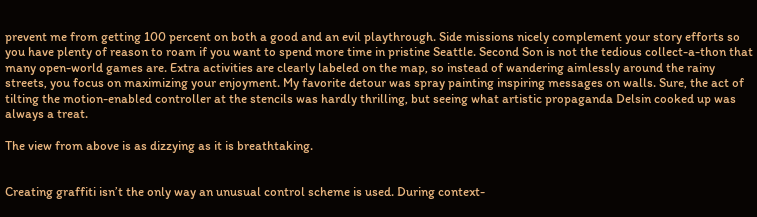prevent me from getting 100 percent on both a good and an evil playthrough. Side missions nicely complement your story efforts so you have plenty of reason to roam if you want to spend more time in pristine Seattle. Second Son is not the tedious collect-a-thon that many open-world games are. Extra activities are clearly labeled on the map, so instead of wandering aimlessly around the rainy streets, you focus on maximizing your enjoyment. My favorite detour was spray painting inspiring messages on walls. Sure, the act of tilting the motion-enabled controller at the stencils was hardly thrilling, but seeing what artistic propaganda Delsin cooked up was always a treat.

The view from above is as dizzying as it is breathtaking.


Creating graffiti isn’t the only way an unusual control scheme is used. During context-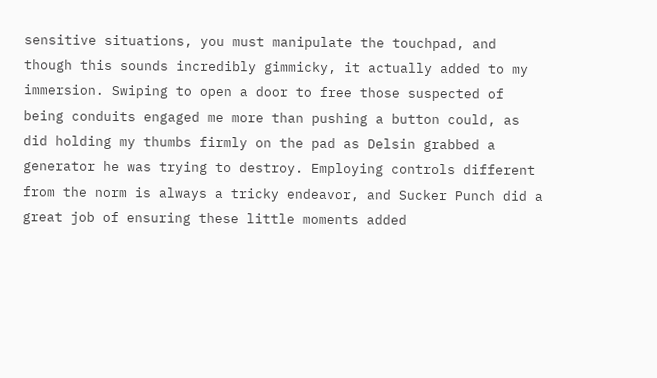sensitive situations, you must manipulate the touchpad, and though this sounds incredibly gimmicky, it actually added to my immersion. Swiping to open a door to free those suspected of being conduits engaged me more than pushing a button could, as did holding my thumbs firmly on the pad as Delsin grabbed a generator he was trying to destroy. Employing controls different from the norm is always a tricky endeavor, and Sucker Punch did a great job of ensuring these little moments added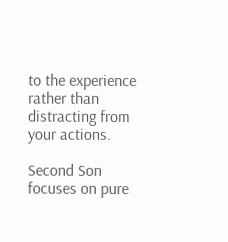to the experience rather than distracting from your actions.

Second Son focuses on pure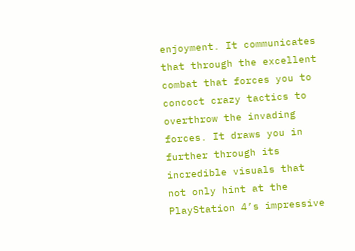enjoyment. It communicates that through the excellent combat that forces you to concoct crazy tactics to overthrow the invading forces. It draws you in further through its incredible visuals that not only hint at the PlayStation 4’s impressive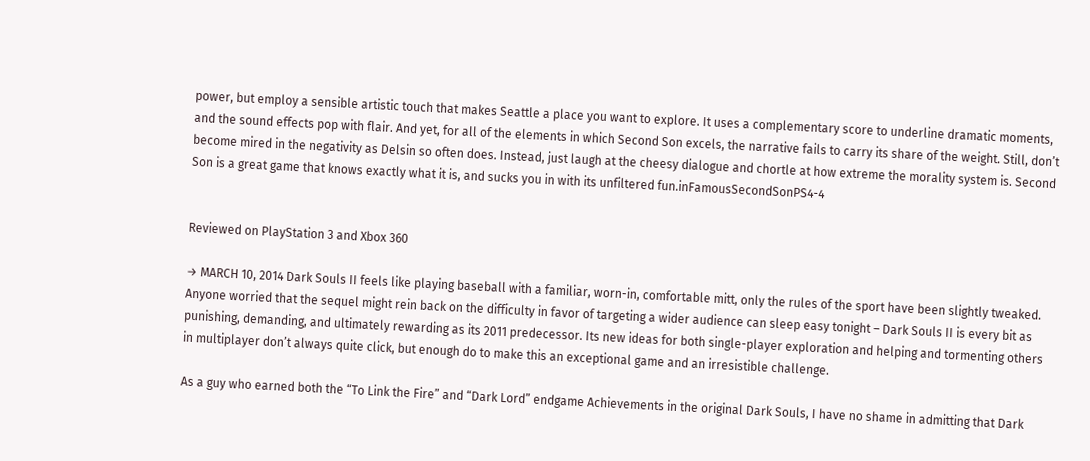power, but employ a sensible artistic touch that makes Seattle a place you want to explore. It uses a complementary score to underline dramatic moments, and the sound effects pop with flair. And yet, for all of the elements in which Second Son excels, the narrative fails to carry its share of the weight. Still, don’t become mired in the negativity as Delsin so often does. Instead, just laugh at the cheesy dialogue and chortle at how extreme the morality system is. Second Son is a great game that knows exactly what it is, and sucks you in with its unfiltered fun.inFamousSecondSonPS4-4


Reviewed on PlayStation 3 and Xbox 360

→ MARCH 10, 2014 Dark Souls II feels like playing baseball with a familiar, worn-in, comfortable mitt, only the rules of the sport have been slightly tweaked. Anyone worried that the sequel might rein back on the difficulty in favor of targeting a wider audience can sleep easy tonight – Dark Souls II is every bit as punishing, demanding, and ultimately rewarding as its 2011 predecessor. Its new ideas for both single-player exploration and helping and tormenting others in multiplayer don’t always quite click, but enough do to make this an exceptional game and an irresistible challenge.

As a guy who earned both the “To Link the Fire” and “Dark Lord” endgame Achievements in the original Dark Souls, I have no shame in admitting that Dark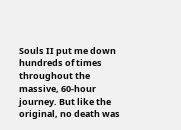Souls II put me down hundreds of times throughout the massive, 60-hour journey. But like the original, no death was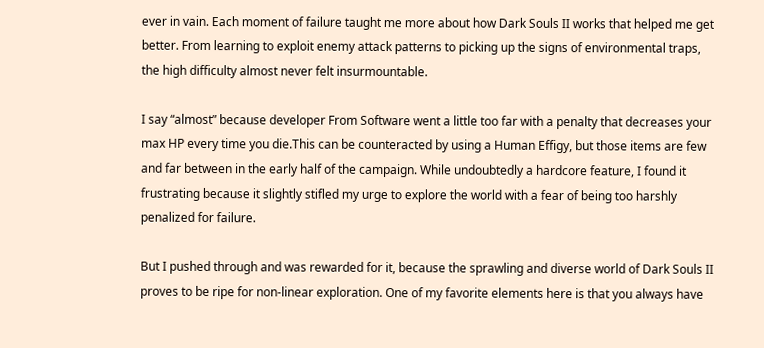ever in vain. Each moment of failure taught me more about how Dark Souls II works that helped me get better. From learning to exploit enemy attack patterns to picking up the signs of environmental traps, the high difficulty almost never felt insurmountable.

I say “almost” because developer From Software went a little too far with a penalty that decreases your max HP every time you die.This can be counteracted by using a Human Effigy, but those items are few and far between in the early half of the campaign. While undoubtedly a hardcore feature, I found it frustrating because it slightly stifled my urge to explore the world with a fear of being too harshly penalized for failure.

But I pushed through and was rewarded for it, because the sprawling and diverse world of Dark Souls II proves to be ripe for non-linear exploration. One of my favorite elements here is that you always have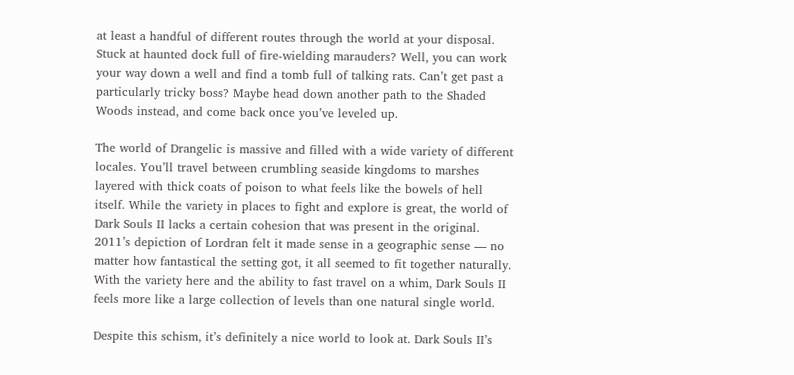at least a handful of different routes through the world at your disposal. Stuck at haunted dock full of fire-wielding marauders? Well, you can work your way down a well and find a tomb full of talking rats. Can’t get past a particularly tricky boss? Maybe head down another path to the Shaded Woods instead, and come back once you’ve leveled up.

The world of Drangelic is massive and filled with a wide variety of different locales. You’ll travel between crumbling seaside kingdoms to marshes layered with thick coats of poison to what feels like the bowels of hell itself. While the variety in places to fight and explore is great, the world of Dark Souls II lacks a certain cohesion that was present in the original. 2011’s depiction of Lordran felt it made sense in a geographic sense — no matter how fantastical the setting got, it all seemed to fit together naturally. With the variety here and the ability to fast travel on a whim, Dark Souls II feels more like a large collection of levels than one natural single world.

Despite this schism, it’s definitely a nice world to look at. Dark Souls II’s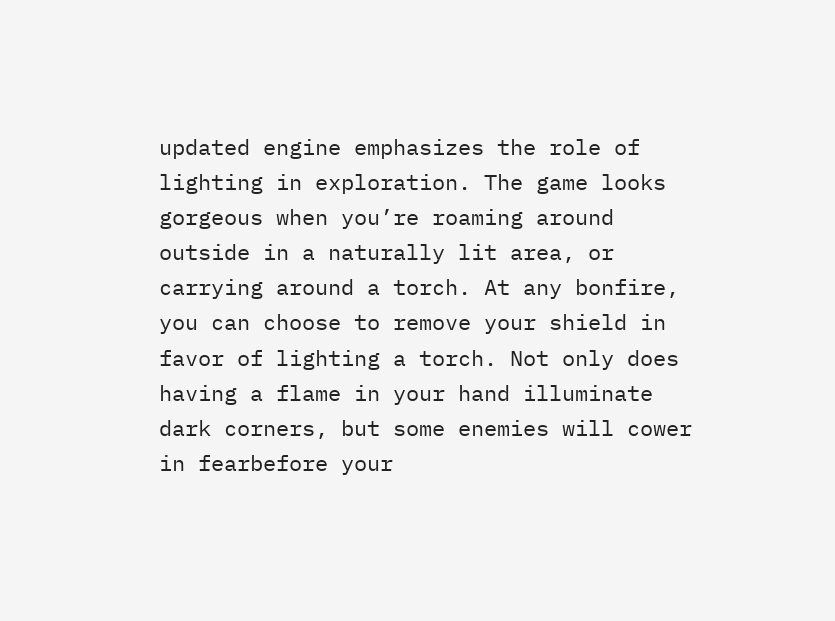updated engine emphasizes the role of lighting in exploration. The game looks gorgeous when you’re roaming around outside in a naturally lit area, or carrying around a torch. At any bonfire, you can choose to remove your shield in favor of lighting a torch. Not only does having a flame in your hand illuminate dark corners, but some enemies will cower in fearbefore your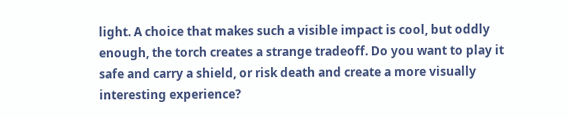light. A choice that makes such a visible impact is cool, but oddly enough, the torch creates a strange tradeoff. Do you want to play it safe and carry a shield, or risk death and create a more visually interesting experience?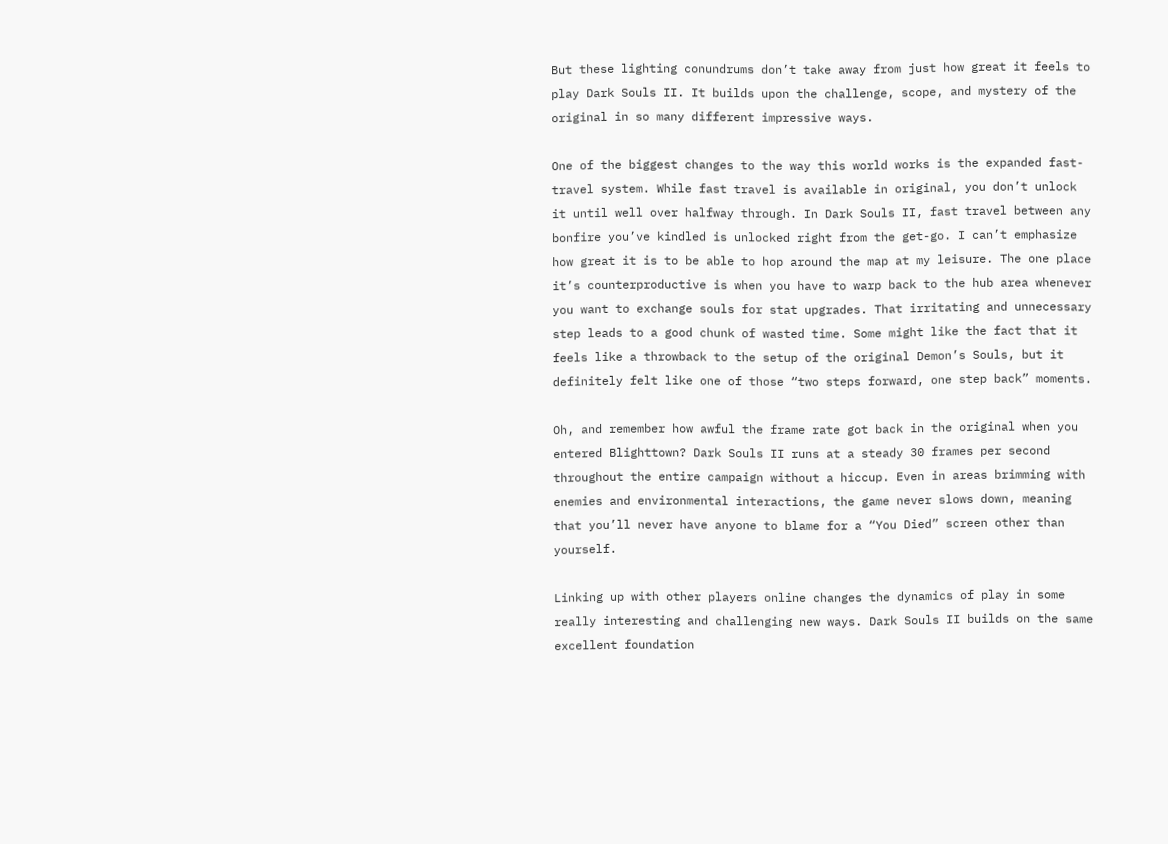But these lighting conundrums don’t take away from just how great it feels to play Dark Souls II. It builds upon the challenge, scope, and mystery of the original in so many different impressive ways.

One of the biggest changes to the way this world works is the expanded fast-travel system. While fast travel is available in original, you don’t unlock it until well over halfway through. In Dark Souls II, fast travel between any bonfire you’ve kindled is unlocked right from the get-go. I can’t emphasize how great it is to be able to hop around the map at my leisure. The one place it’s counterproductive is when you have to warp back to the hub area whenever you want to exchange souls for stat upgrades. That irritating and unnecessary step leads to a good chunk of wasted time. Some might like the fact that it feels like a throwback to the setup of the original Demon’s Souls, but it definitely felt like one of those “two steps forward, one step back” moments.

Oh, and remember how awful the frame rate got back in the original when you entered Blighttown? Dark Souls II runs at a steady 30 frames per second throughout the entire campaign without a hiccup. Even in areas brimming with enemies and environmental interactions, the game never slows down, meaning that you’ll never have anyone to blame for a “You Died” screen other than yourself.

Linking up with other players online changes the dynamics of play in some really interesting and challenging new ways. Dark Souls II builds on the same excellent foundation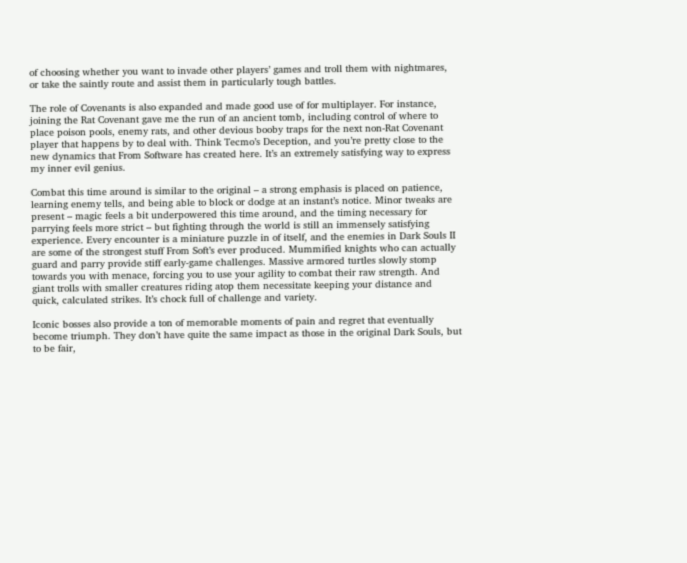of choosing whether you want to invade other players’ games and troll them with nightmares, or take the saintly route and assist them in particularly tough battles.

The role of Covenants is also expanded and made good use of for multiplayer. For instance, joining the Rat Covenant gave me the run of an ancient tomb, including control of where to place poison pools, enemy rats, and other devious booby traps for the next non-Rat Covenant player that happens by to deal with. Think Tecmo’s Deception, and you’re pretty close to the new dynamics that From Software has created here. It’s an extremely satisfying way to express my inner evil genius.

Combat this time around is similar to the original – a strong emphasis is placed on patience, learning enemy tells, and being able to block or dodge at an instant’s notice. Minor tweaks are present – magic feels a bit underpowered this time around, and the timing necessary for parrying feels more strict – but fighting through the world is still an immensely satisfying experience. Every encounter is a miniature puzzle in of itself, and the enemies in Dark Souls II are some of the strongest stuff From Soft’s ever produced. Mummified knights who can actually guard and parry provide stiff early-game challenges. Massive armored turtles slowly stomp towards you with menace, forcing you to use your agility to combat their raw strength. And giant trolls with smaller creatures riding atop them necessitate keeping your distance and quick, calculated strikes. It’s chock full of challenge and variety.

Iconic bosses also provide a ton of memorable moments of pain and regret that eventually become triumph. They don’t have quite the same impact as those in the original Dark Souls, but to be fair,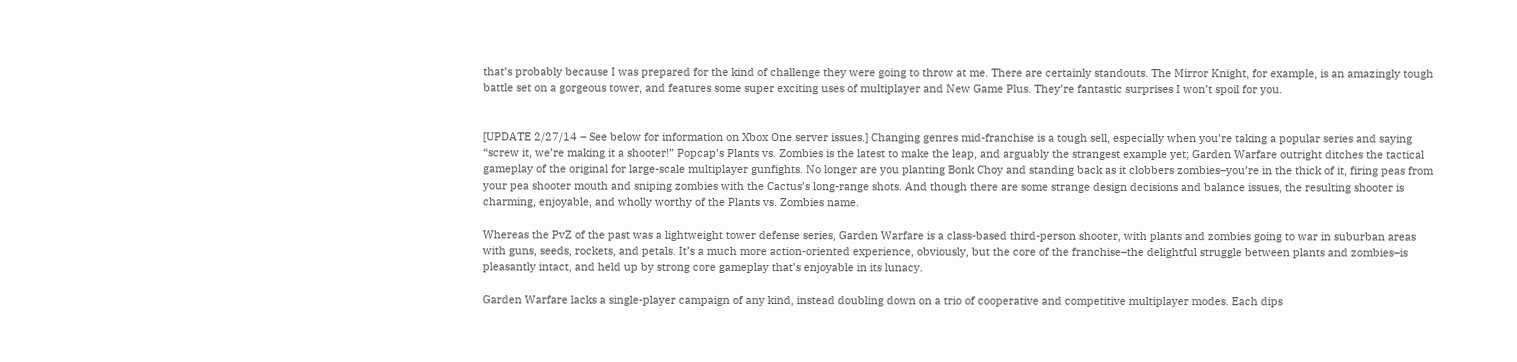that’s probably because I was prepared for the kind of challenge they were going to throw at me. There are certainly standouts. The Mirror Knight, for example, is an amazingly tough battle set on a gorgeous tower, and features some super exciting uses of multiplayer and New Game Plus. They’re fantastic surprises I won’t spoil for you.


[UPDATE 2/27/14 – See below for information on Xbox One server issues.] Changing genres mid-franchise is a tough sell, especially when you’re taking a popular series and saying “screw it, we’re making it a shooter!” Popcap’s Plants vs. Zombies is the latest to make the leap, and arguably the strangest example yet; Garden Warfare outright ditches the tactical gameplay of the original for large-scale multiplayer gunfights. No longer are you planting Bonk Choy and standing back as it clobbers zombies–you’re in the thick of it, firing peas from your pea shooter mouth and sniping zombies with the Cactus’s long-range shots. And though there are some strange design decisions and balance issues, the resulting shooter is charming, enjoyable, and wholly worthy of the Plants vs. Zombies name.

Whereas the PvZ of the past was a lightweight tower defense series, Garden Warfare is a class-based third-person shooter, with plants and zombies going to war in suburban areas with guns, seeds, rockets, and petals. It’s a much more action-oriented experience, obviously, but the core of the franchise–the delightful struggle between plants and zombies–is pleasantly intact, and held up by strong core gameplay that’s enjoyable in its lunacy.

Garden Warfare lacks a single-player campaign of any kind, instead doubling down on a trio of cooperative and competitive multiplayer modes. Each dips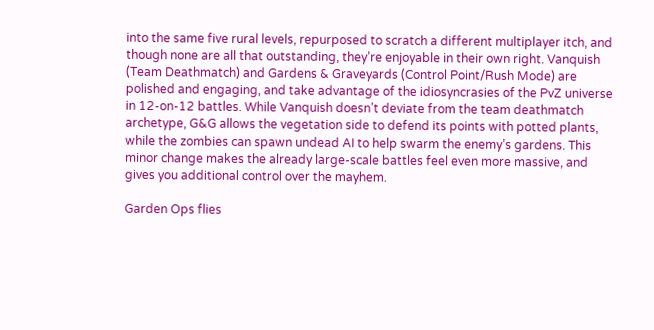into the same five rural levels, repurposed to scratch a different multiplayer itch, and though none are all that outstanding, they’re enjoyable in their own right. Vanquish (Team Deathmatch) and Gardens & Graveyards (Control Point/Rush Mode) are polished and engaging, and take advantage of the idiosyncrasies of the PvZ universe in 12-on-12 battles. While Vanquish doesn’t deviate from the team deathmatch archetype, G&G allows the vegetation side to defend its points with potted plants, while the zombies can spawn undead AI to help swarm the enemy’s gardens. This minor change makes the already large-scale battles feel even more massive, and gives you additional control over the mayhem.

Garden Ops flies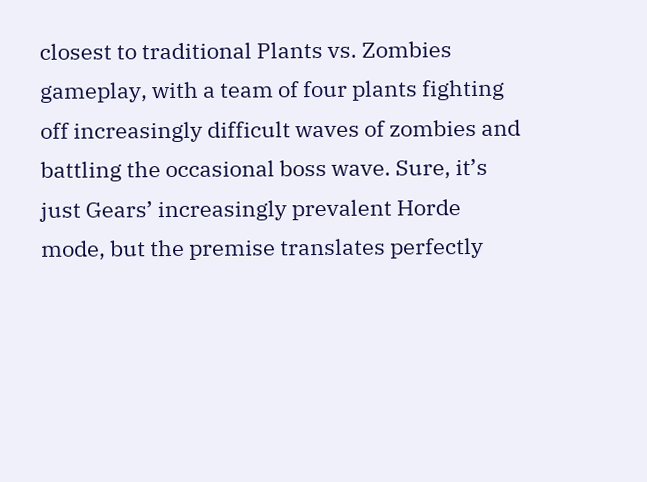closest to traditional Plants vs. Zombies gameplay, with a team of four plants fighting off increasingly difficult waves of zombies and battling the occasional boss wave. Sure, it’s just Gears’ increasingly prevalent Horde mode, but the premise translates perfectly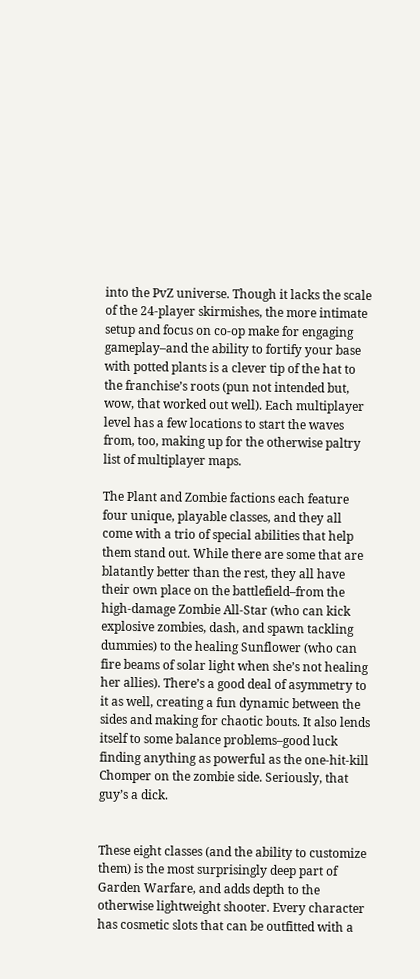into the PvZ universe. Though it lacks the scale of the 24-player skirmishes, the more intimate setup and focus on co-op make for engaging gameplay–and the ability to fortify your base with potted plants is a clever tip of the hat to the franchise’s roots (pun not intended but, wow, that worked out well). Each multiplayer level has a few locations to start the waves from, too, making up for the otherwise paltry list of multiplayer maps.

The Plant and Zombie factions each feature four unique, playable classes, and they all come with a trio of special abilities that help them stand out. While there are some that are blatantly better than the rest, they all have their own place on the battlefield–from the high-damage Zombie All-Star (who can kick explosive zombies, dash, and spawn tackling dummies) to the healing Sunflower (who can fire beams of solar light when she’s not healing her allies). There’s a good deal of asymmetry to it as well, creating a fun dynamic between the sides and making for chaotic bouts. It also lends itself to some balance problems–good luck finding anything as powerful as the one-hit-kill Chomper on the zombie side. Seriously, that guy’s a dick.


These eight classes (and the ability to customize them) is the most surprisingly deep part of Garden Warfare, and adds depth to the otherwise lightweight shooter. Every character has cosmetic slots that can be outfitted with a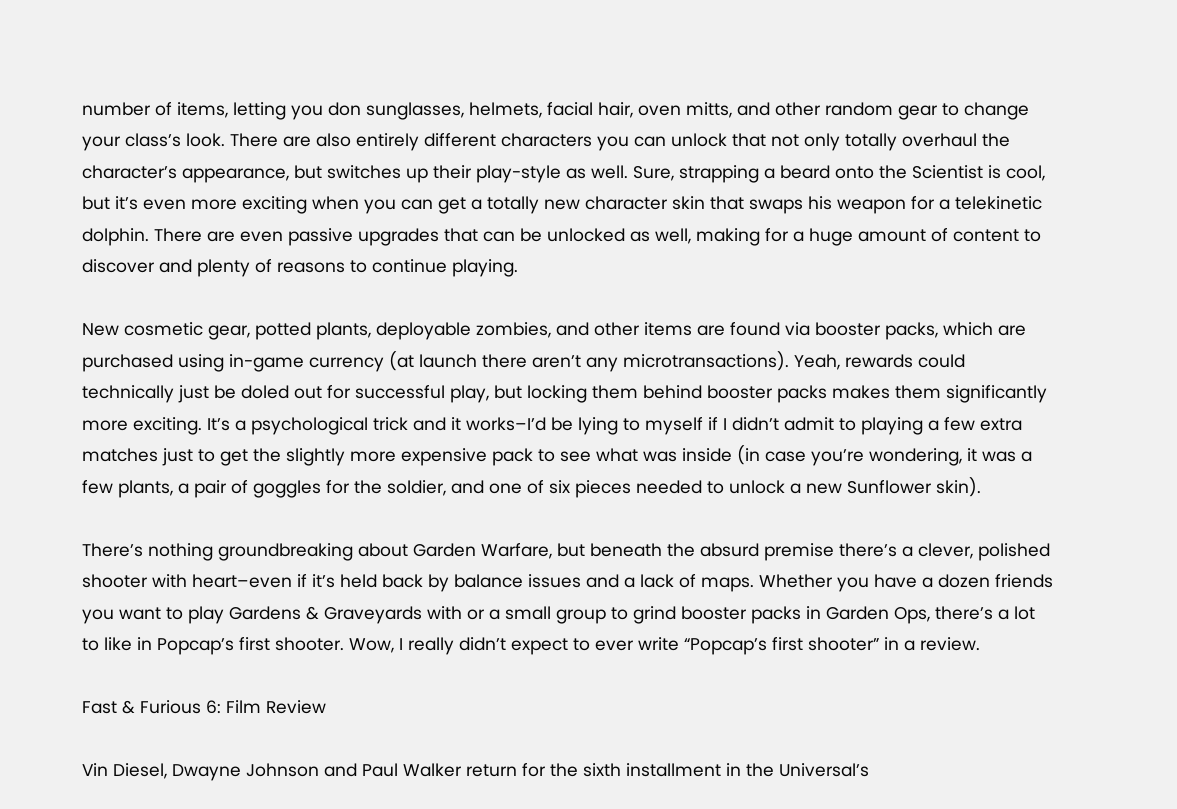number of items, letting you don sunglasses, helmets, facial hair, oven mitts, and other random gear to change your class’s look. There are also entirely different characters you can unlock that not only totally overhaul the character’s appearance, but switches up their play-style as well. Sure, strapping a beard onto the Scientist is cool, but it’s even more exciting when you can get a totally new character skin that swaps his weapon for a telekinetic dolphin. There are even passive upgrades that can be unlocked as well, making for a huge amount of content to discover and plenty of reasons to continue playing.

New cosmetic gear, potted plants, deployable zombies, and other items are found via booster packs, which are purchased using in-game currency (at launch there aren’t any microtransactions). Yeah, rewards could technically just be doled out for successful play, but locking them behind booster packs makes them significantly more exciting. It’s a psychological trick and it works–I’d be lying to myself if I didn’t admit to playing a few extra matches just to get the slightly more expensive pack to see what was inside (in case you’re wondering, it was a few plants, a pair of goggles for the soldier, and one of six pieces needed to unlock a new Sunflower skin).

There’s nothing groundbreaking about Garden Warfare, but beneath the absurd premise there’s a clever, polished shooter with heart–even if it’s held back by balance issues and a lack of maps. Whether you have a dozen friends you want to play Gardens & Graveyards with or a small group to grind booster packs in Garden Ops, there’s a lot to like in Popcap’s first shooter. Wow, I really didn’t expect to ever write “Popcap’s first shooter” in a review.

Fast & Furious 6: Film Review

Vin Diesel, Dwayne Johnson and Paul Walker return for the sixth installment in the Universal’s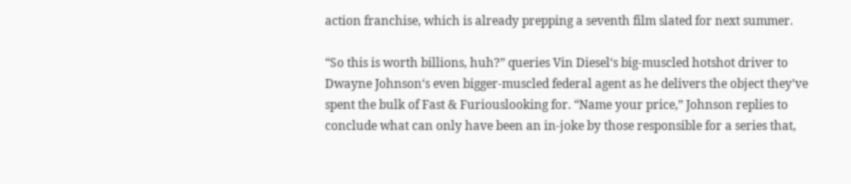action franchise, which is already prepping a seventh film slated for next summer.

“So this is worth billions, huh?” queries Vin Diesel‘s big-muscled hotshot driver to Dwayne Johnson‘s even bigger-muscled federal agent as he delivers the object they’ve spent the bulk of Fast & Furiouslooking for. “Name your price,” Johnson replies to conclude what can only have been an in-joke by those responsible for a series that,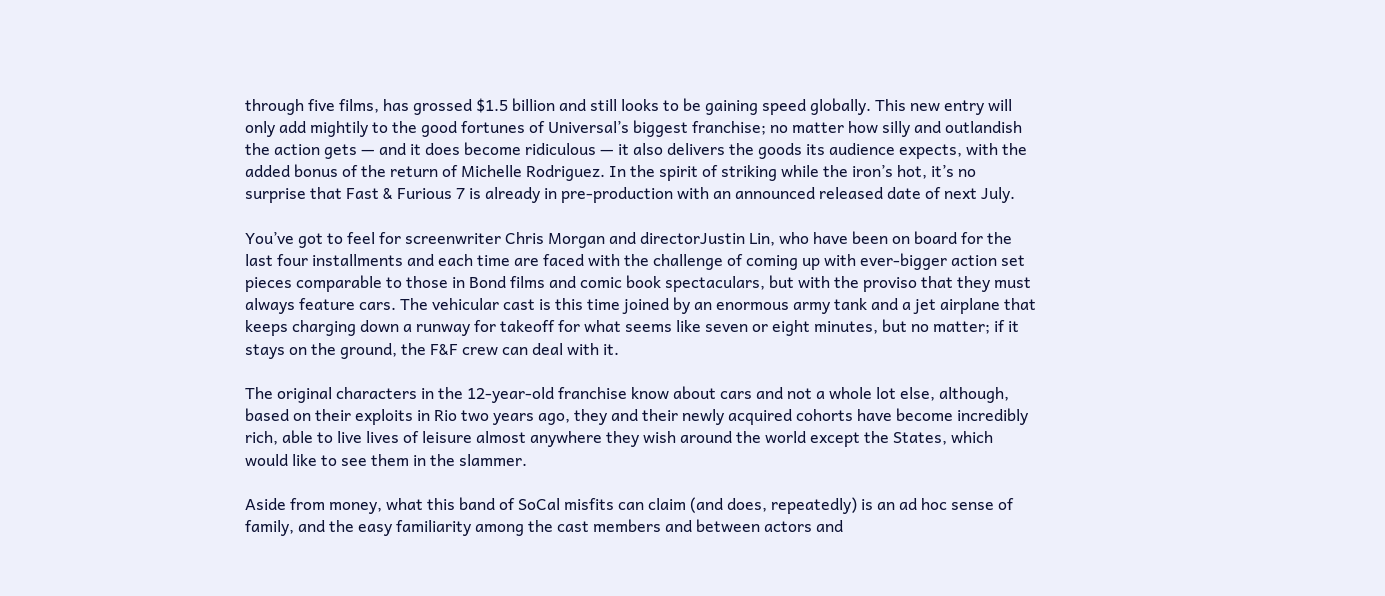through five films, has grossed $1.5 billion and still looks to be gaining speed globally. This new entry will only add mightily to the good fortunes of Universal’s biggest franchise; no matter how silly and outlandish the action gets — and it does become ridiculous — it also delivers the goods its audience expects, with the added bonus of the return of Michelle Rodriguez. In the spirit of striking while the iron’s hot, it’s no surprise that Fast & Furious 7 is already in pre-production with an announced released date of next July.

You’ve got to feel for screenwriter Chris Morgan and directorJustin Lin, who have been on board for the last four installments and each time are faced with the challenge of coming up with ever-bigger action set pieces comparable to those in Bond films and comic book spectaculars, but with the proviso that they must always feature cars. The vehicular cast is this time joined by an enormous army tank and a jet airplane that keeps charging down a runway for takeoff for what seems like seven or eight minutes, but no matter; if it stays on the ground, the F&F crew can deal with it.

The original characters in the 12-year-old franchise know about cars and not a whole lot else, although, based on their exploits in Rio two years ago, they and their newly acquired cohorts have become incredibly rich, able to live lives of leisure almost anywhere they wish around the world except the States, which would like to see them in the slammer.

Aside from money, what this band of SoCal misfits can claim (and does, repeatedly) is an ad hoc sense of family, and the easy familiarity among the cast members and between actors and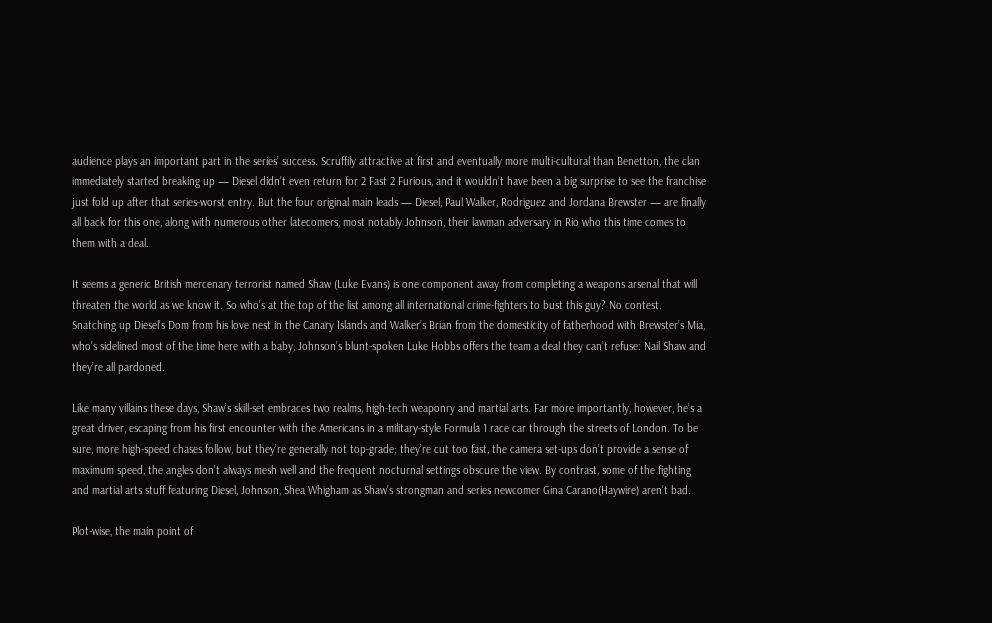audience plays an important part in the series’ success. Scruffily attractive at first and eventually more multi-cultural than Benetton, the clan immediately started breaking up — Diesel didn’t even return for 2 Fast 2 Furious, and it wouldn’t have been a big surprise to see the franchise just fold up after that series-worst entry. But the four original main leads — Diesel, Paul Walker, Rodriguez and Jordana Brewster — are finally all back for this one, along with numerous other latecomers, most notably Johnson, their lawman adversary in Rio who this time comes to them with a deal.

It seems a generic British mercenary terrorist named Shaw (Luke Evans) is one component away from completing a weapons arsenal that will threaten the world as we know it. So who’s at the top of the list among all international crime-fighters to bust this guy? No contest. Snatching up Diesel’s Dom from his love nest in the Canary Islands and Walker’s Brian from the domesticity of fatherhood with Brewster’s Mia, who’s sidelined most of the time here with a baby, Johnson’s blunt-spoken Luke Hobbs offers the team a deal they can’t refuse: Nail Shaw and they’re all pardoned.

Like many villains these days, Shaw’s skill-set embraces two realms, high-tech weaponry and martial arts. Far more importantly, however, he’s a great driver, escaping from his first encounter with the Americans in a military-style Formula 1 race car through the streets of London. To be sure, more high-speed chases follow, but they’re generally not top-grade; they’re cut too fast, the camera set-ups don’t provide a sense of maximum speed, the angles don’t always mesh well and the frequent nocturnal settings obscure the view. By contrast, some of the fighting and martial arts stuff featuring Diesel, Johnson, Shea Whigham as Shaw’s strongman and series newcomer Gina Carano(Haywire) aren’t bad.

Plot-wise, the main point of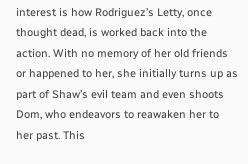interest is how Rodriguez’s Letty, once thought dead, is worked back into the action. With no memory of her old friends or happened to her, she initially turns up as part of Shaw’s evil team and even shoots Dom, who endeavors to reawaken her to her past. This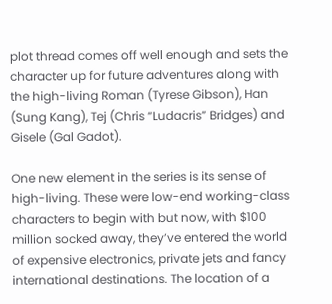plot thread comes off well enough and sets the character up for future adventures along with the high-living Roman (Tyrese Gibson), Han (Sung Kang), Tej (Chris “Ludacris” Bridges) and Gisele (Gal Gadot).

One new element in the series is its sense of high-living. These were low-end working-class characters to begin with but now, with $100 million socked away, they’ve entered the world of expensive electronics, private jets and fancy international destinations. The location of a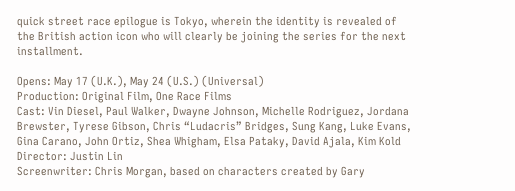quick street race epilogue is Tokyo, wherein the identity is revealed of the British action icon who will clearly be joining the series for the next installment.

Opens: May 17 (U.K.), May 24 (U.S.) (Universal)
Production: Original Film, One Race Films
Cast: Vin Diesel, Paul Walker, Dwayne Johnson, Michelle Rodriguez, Jordana Brewster, Tyrese Gibson, Chris “Ludacris” Bridges, Sung Kang, Luke Evans, Gina Carano, John Ortiz, Shea Whigham, Elsa Pataky, David Ajala, Kim Kold
Director: Justin Lin
Screenwriter: Chris Morgan, based on characters created by Gary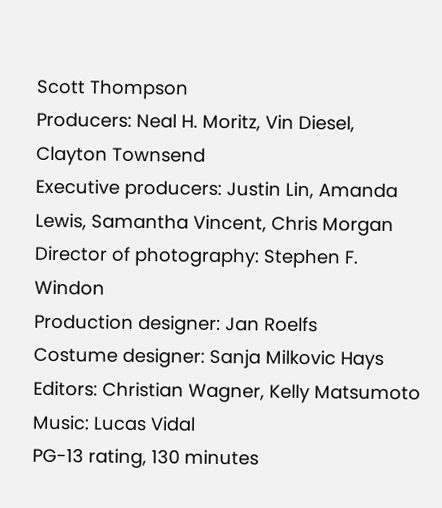Scott Thompson
Producers: Neal H. Moritz, Vin Diesel, Clayton Townsend
Executive producers: Justin Lin, Amanda Lewis, Samantha Vincent, Chris Morgan
Director of photography: Stephen F. Windon
Production designer: Jan Roelfs
Costume designer: Sanja Milkovic Hays
Editors: Christian Wagner, Kelly Matsumoto
Music: Lucas Vidal
PG-13 rating, 130 minutes